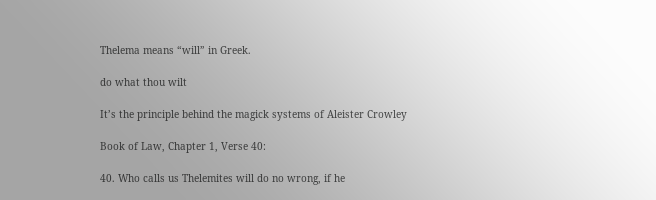Thelema means “will” in Greek.

do what thou wilt

It’s the principle behind the magick systems of Aleister Crowley

Book of Law, Chapter 1, Verse 40:

40. Who calls us Thelemites will do no wrong, if he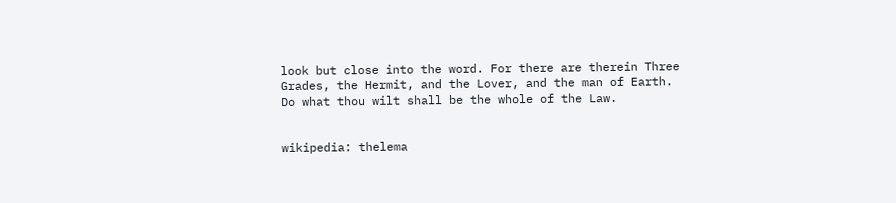look but close into the word. For there are therein Three Grades, the Hermit, and the Lover, and the man of Earth. Do what thou wilt shall be the whole of the Law.


wikipedia: thelema